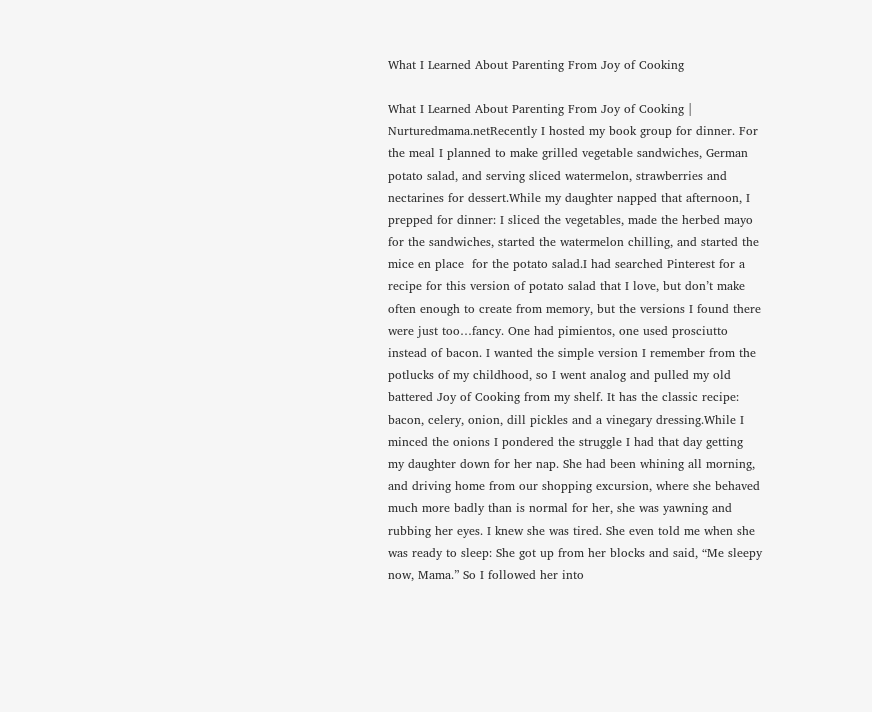What I Learned About Parenting From Joy of Cooking

What I Learned About Parenting From Joy of Cooking | Nurturedmama.netRecently I hosted my book group for dinner. For the meal I planned to make grilled vegetable sandwiches, German potato salad, and serving sliced watermelon, strawberries and nectarines for dessert.While my daughter napped that afternoon, I prepped for dinner: I sliced the vegetables, made the herbed mayo for the sandwiches, started the watermelon chilling, and started the mice en place  for the potato salad.I had searched Pinterest for a recipe for this version of potato salad that I love, but don’t make often enough to create from memory, but the versions I found there were just too…fancy. One had pimientos, one used prosciutto instead of bacon. I wanted the simple version I remember from the potlucks of my childhood, so I went analog and pulled my old battered Joy of Cooking from my shelf. It has the classic recipe: bacon, celery, onion, dill pickles and a vinegary dressing.While I minced the onions I pondered the struggle I had that day getting my daughter down for her nap. She had been whining all morning, and driving home from our shopping excursion, where she behaved much more badly than is normal for her, she was yawning and rubbing her eyes. I knew she was tired. She even told me when she was ready to sleep: She got up from her blocks and said, “Me sleepy now, Mama.” So I followed her into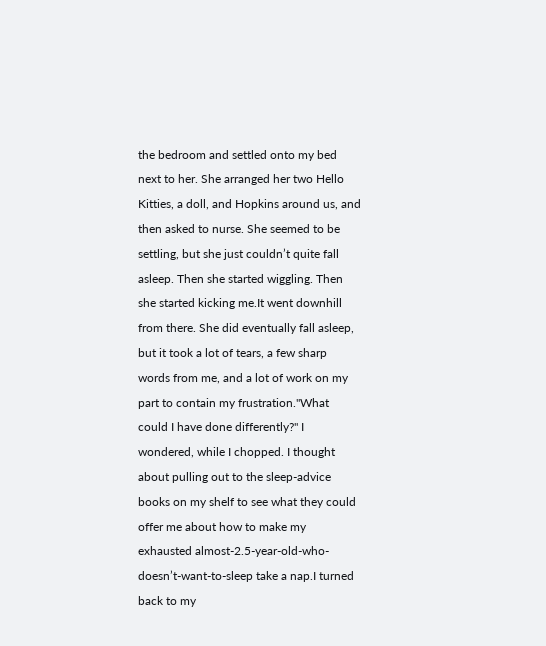the bedroom and settled onto my bed next to her. She arranged her two Hello Kitties, a doll, and Hopkins around us, and then asked to nurse. She seemed to be settling, but she just couldn’t quite fall asleep. Then she started wiggling. Then she started kicking me.It went downhill from there. She did eventually fall asleep, but it took a lot of tears, a few sharp words from me, and a lot of work on my part to contain my frustration."What could I have done differently?" I wondered, while I chopped. I thought about pulling out to the sleep-advice books on my shelf to see what they could offer me about how to make my exhausted almost-2.5-year-old-who-doesn’t-want-to-sleep take a nap.I turned back to my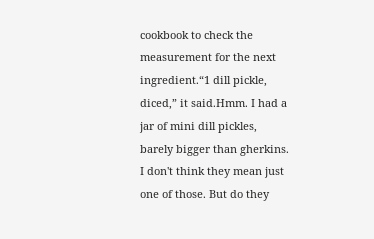cookbook to check the measurement for the next ingredient.“1 dill pickle, diced,” it said.Hmm. I had a jar of mini dill pickles, barely bigger than gherkins. I don't think they mean just one of those. But do they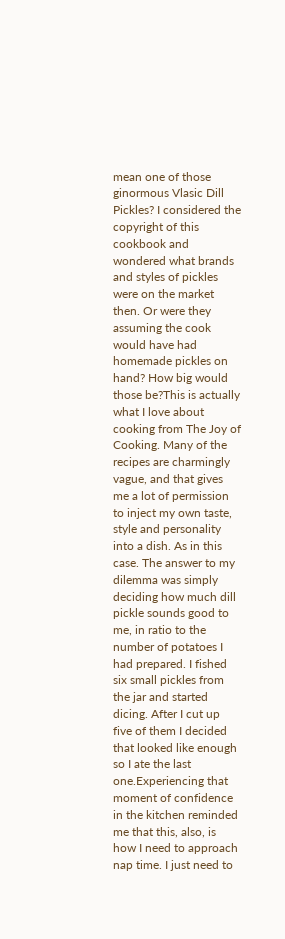mean one of those ginormous Vlasic Dill Pickles? I considered the copyright of this cookbook and wondered what brands and styles of pickles were on the market then. Or were they assuming the cook would have had homemade pickles on hand? How big would those be?This is actually what I love about cooking from The Joy of Cooking. Many of the recipes are charmingly vague, and that gives me a lot of permission to inject my own taste, style and personality into a dish. As in this case. The answer to my dilemma was simply deciding how much dill pickle sounds good to me, in ratio to the number of potatoes I had prepared. I fished six small pickles from the jar and started dicing. After I cut up five of them I decided that looked like enough so I ate the last one.Experiencing that moment of confidence in the kitchen reminded me that this, also, is how I need to approach nap time. I just need to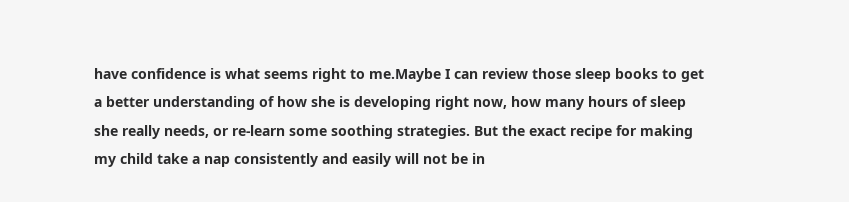have confidence is what seems right to me.Maybe I can review those sleep books to get a better understanding of how she is developing right now, how many hours of sleep she really needs, or re-learn some soothing strategies. But the exact recipe for making my child take a nap consistently and easily will not be in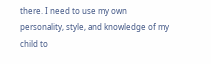there. I need to use my own personality, style, and knowledge of my child to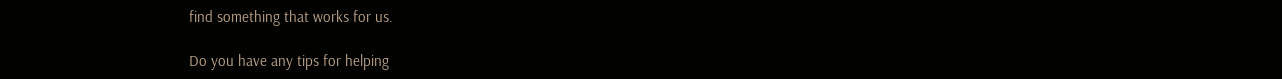find something that works for us.

Do you have any tips for helping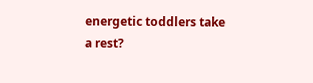energetic toddlers take a rest?